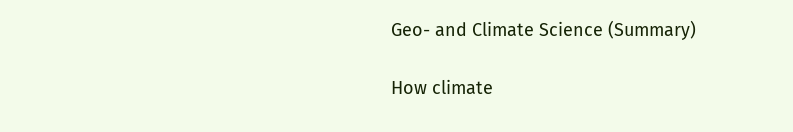Geo- and Climate Science (Summary)

How climate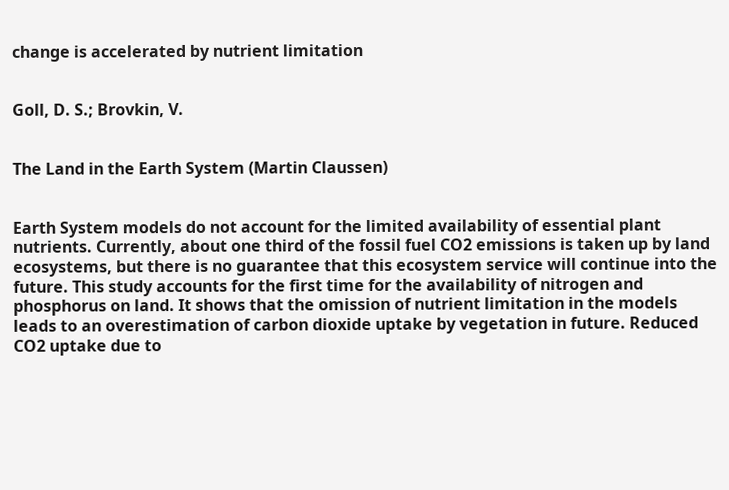change is accelerated by nutrient limitation


Goll, D. S.; Brovkin, V.


The Land in the Earth System (Martin Claussen)


Earth System models do not account for the limited availability of essential plant nutrients. Currently, about one third of the fossil fuel CO2 emissions is taken up by land ecosystems, but there is no guarantee that this ecosystem service will continue into the future. This study accounts for the first time for the availability of nitrogen and phosphorus on land. It shows that the omission of nutrient limitation in the models leads to an overestimation of carbon dioxide uptake by vegetation in future. Reduced CO2 uptake due to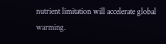nutrient limitation will accelerate global warming.